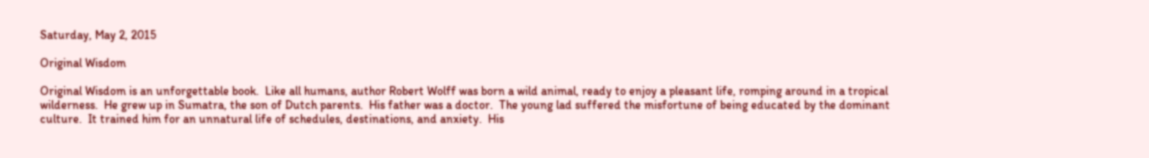Saturday, May 2, 2015

Original Wisdom

Original Wisdom is an unforgettable book.  Like all humans, author Robert Wolff was born a wild animal, ready to enjoy a pleasant life, romping around in a tropical wilderness.  He grew up in Sumatra, the son of Dutch parents.  His father was a doctor.  The young lad suffered the misfortune of being educated by the dominant culture.  It trained him for an unnatural life of schedules, destinations, and anxiety.  His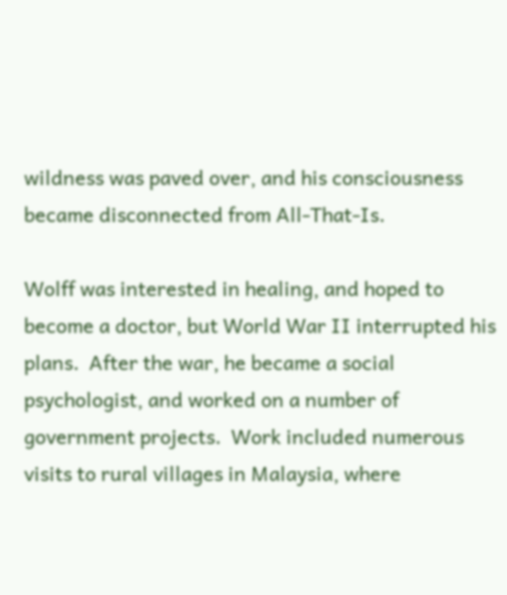wildness was paved over, and his consciousness became disconnected from All-That-Is.

Wolff was interested in healing, and hoped to become a doctor, but World War II interrupted his plans.  After the war, he became a social psychologist, and worked on a number of government projects.  Work included numerous visits to rural villages in Malaysia, where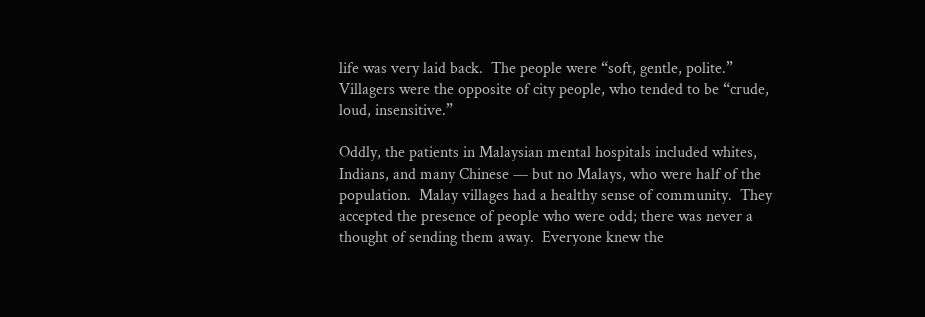life was very laid back.  The people were “soft, gentle, polite.”  Villagers were the opposite of city people, who tended to be “crude, loud, insensitive.”

Oddly, the patients in Malaysian mental hospitals included whites, Indians, and many Chinese — but no Malays, who were half of the population.  Malay villages had a healthy sense of community.  They accepted the presence of people who were odd; there was never a thought of sending them away.  Everyone knew the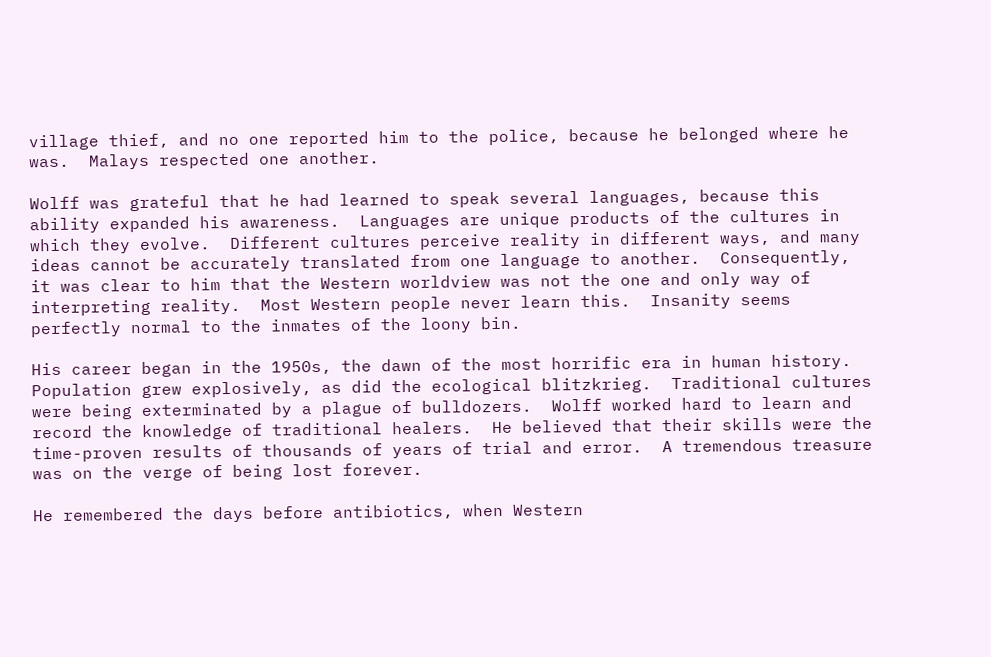village thief, and no one reported him to the police, because he belonged where he was.  Malays respected one another.

Wolff was grateful that he had learned to speak several languages, because this ability expanded his awareness.  Languages are unique products of the cultures in which they evolve.  Different cultures perceive reality in different ways, and many ideas cannot be accurately translated from one language to another.  Consequently, it was clear to him that the Western worldview was not the one and only way of interpreting reality.  Most Western people never learn this.  Insanity seems perfectly normal to the inmates of the loony bin.

His career began in the 1950s, the dawn of the most horrific era in human history.  Population grew explosively, as did the ecological blitzkrieg.  Traditional cultures were being exterminated by a plague of bulldozers.  Wolff worked hard to learn and record the knowledge of traditional healers.  He believed that their skills were the time-proven results of thousands of years of trial and error.  A tremendous treasure was on the verge of being lost forever.

He remembered the days before antibiotics, when Western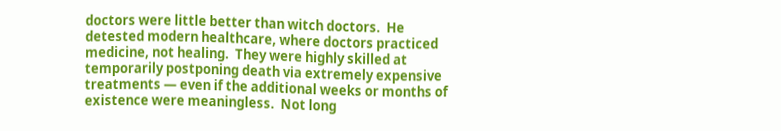doctors were little better than witch doctors.  He detested modern healthcare, where doctors practiced medicine, not healing.  They were highly skilled at temporarily postponing death via extremely expensive treatments — even if the additional weeks or months of existence were meaningless.  Not long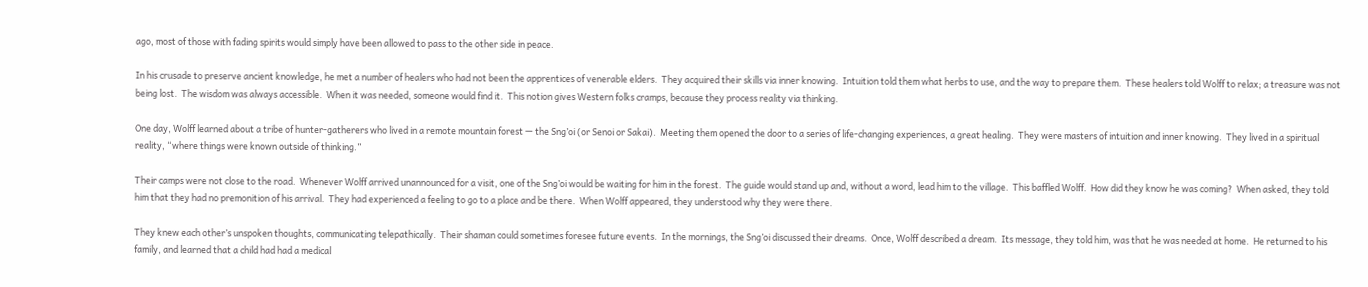ago, most of those with fading spirits would simply have been allowed to pass to the other side in peace.

In his crusade to preserve ancient knowledge, he met a number of healers who had not been the apprentices of venerable elders.  They acquired their skills via inner knowing.  Intuition told them what herbs to use, and the way to prepare them.  These healers told Wolff to relax; a treasure was not being lost.  The wisdom was always accessible.  When it was needed, someone would find it.  This notion gives Western folks cramps, because they process reality via thinking.

One day, Wolff learned about a tribe of hunter-gatherers who lived in a remote mountain forest — the Sng’oi (or Senoi or Sakai).  Meeting them opened the door to a series of life-changing experiences, a great healing.  They were masters of intuition and inner knowing.  They lived in a spiritual reality, “where things were known outside of thinking.”

Their camps were not close to the road.  Whenever Wolff arrived unannounced for a visit, one of the Sng’oi would be waiting for him in the forest.  The guide would stand up and, without a word, lead him to the village.  This baffled Wolff.  How did they know he was coming?  When asked, they told him that they had no premonition of his arrival.  They had experienced a feeling to go to a place and be there.  When Wolff appeared, they understood why they were there.

They knew each other’s unspoken thoughts, communicating telepathically.  Their shaman could sometimes foresee future events.  In the mornings, the Sng’oi discussed their dreams.  Once, Wolff described a dream.  Its message, they told him, was that he was needed at home.  He returned to his family, and learned that a child had had a medical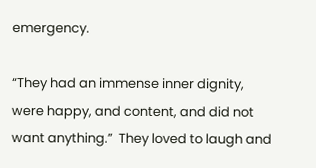emergency.

“They had an immense inner dignity, were happy, and content, and did not want anything.”  They loved to laugh and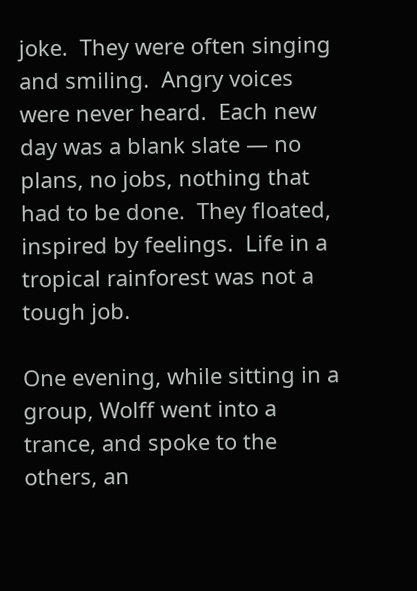joke.  They were often singing and smiling.  Angry voices were never heard.  Each new day was a blank slate — no plans, no jobs, nothing that had to be done.  They floated, inspired by feelings.  Life in a tropical rainforest was not a tough job.

One evening, while sitting in a group, Wolff went into a trance, and spoke to the others, an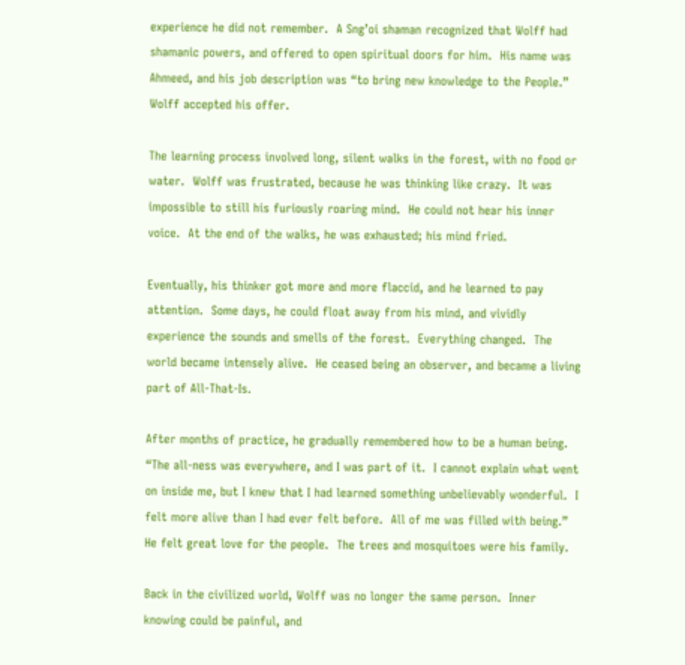experience he did not remember.  A Sng’oi shaman recognized that Wolff had shamanic powers, and offered to open spiritual doors for him.  His name was Ahmeed, and his job description was “to bring new knowledge to the People.”  Wolff accepted his offer.

The learning process involved long, silent walks in the forest, with no food or water.  Wolff was frustrated, because he was thinking like crazy.  It was impossible to still his furiously roaring mind.  He could not hear his inner voice.  At the end of the walks, he was exhausted; his mind fried.

Eventually, his thinker got more and more flaccid, and he learned to pay attention.  Some days, he could float away from his mind, and vividly experience the sounds and smells of the forest.  Everything changed.  The world became intensely alive.  He ceased being an observer, and became a living part of All-That-Is.

After months of practice, he gradually remembered how to be a human being.  “The all-ness was everywhere, and I was part of it.  I cannot explain what went on inside me, but I knew that I had learned something unbelievably wonderful.  I felt more alive than I had ever felt before.  All of me was filled with being.”  He felt great love for the people.  The trees and mosquitoes were his family.

Back in the civilized world, Wolff was no longer the same person.  Inner knowing could be painful, and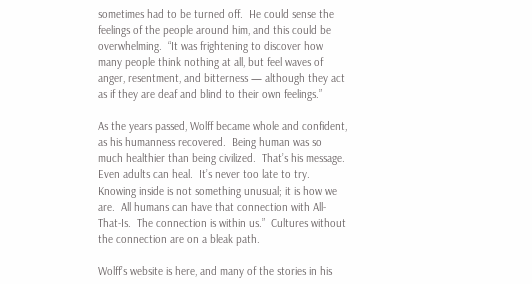sometimes had to be turned off.  He could sense the feelings of the people around him, and this could be overwhelming.  “It was frightening to discover how many people think nothing at all, but feel waves of anger, resentment, and bitterness — although they act as if they are deaf and blind to their own feelings.”

As the years passed, Wolff became whole and confident, as his humanness recovered.  Being human was so much healthier than being civilized.  That’s his message.  Even adults can heal.  It’s never too late to try.  Knowing inside is not something unusual; it is how we are.  All humans can have that connection with All-That-Is.  The connection is within us.”  Cultures without the connection are on a bleak path.

Wolff’s website is here, and many of the stories in his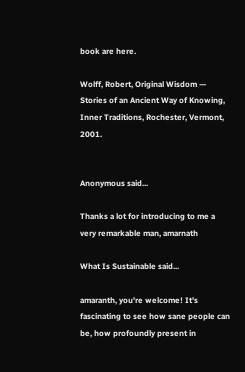book are here.

Wolff, Robert, Original Wisdom — Stories of an Ancient Way of Knowing, Inner Traditions, Rochester, Vermont, 2001.


Anonymous said...

Thanks a lot for introducing to me a very remarkable man, amarnath

What Is Sustainable said...

amaranth, you're welcome! It's fascinating to see how sane people can be, how profoundly present in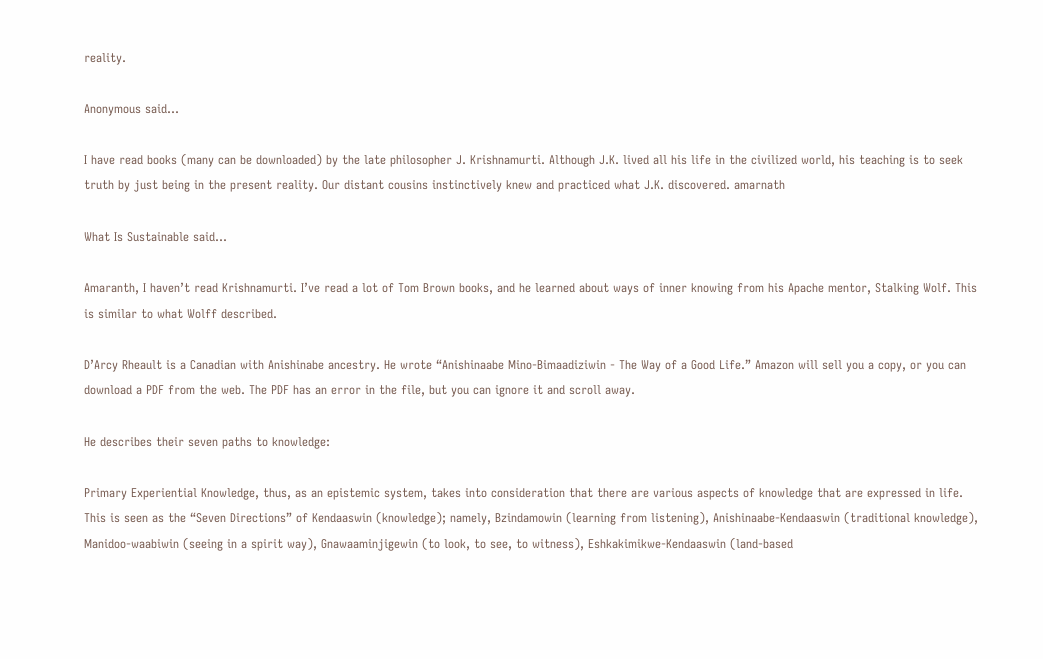reality.

Anonymous said...

I have read books (many can be downloaded) by the late philosopher J. Krishnamurti. Although J.K. lived all his life in the civilized world, his teaching is to seek truth by just being in the present reality. Our distant cousins instinctively knew and practiced what J.K. discovered. amarnath

What Is Sustainable said...

Amaranth, I haven’t read Krishnamurti. I’ve read a lot of Tom Brown books, and he learned about ways of inner knowing from his Apache mentor, Stalking Wolf. This is similar to what Wolff described.

D’Arcy Rheault is a Canadian with Anishinabe ancestry. He wrote “Anishinaabe Mino-Bimaadiziwin - The Way of a Good Life.” Amazon will sell you a copy, or you can download a PDF from the web. The PDF has an error in the file, but you can ignore it and scroll away.

He describes their seven paths to knowledge:

Primary Experiential Knowledge, thus, as an epistemic system, takes into consideration that there are various aspects of knowledge that are expressed in life. This is seen as the “Seven Directions” of Kendaaswin (knowledge); namely, Bzindamowin (learning from listening), Anishinaabe-Kendaaswin (traditional knowledge), Manidoo-waabiwin (seeing in a spirit way), Gnawaaminjigewin (to look, to see, to witness), Eshkakimikwe-Kendaaswin (land-based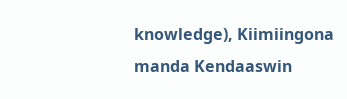knowledge), Kiimiingona manda Kendaaswin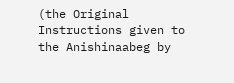(the Original Instructions given to the Anishinaabeg by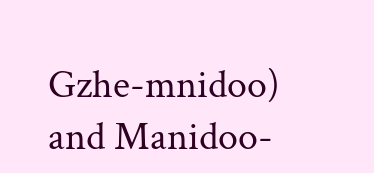Gzhe-mnidoo) and Manidoo-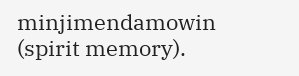minjimendamowin (spirit memory).